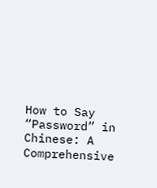How to Say “Password” in Chinese: A Comprehensive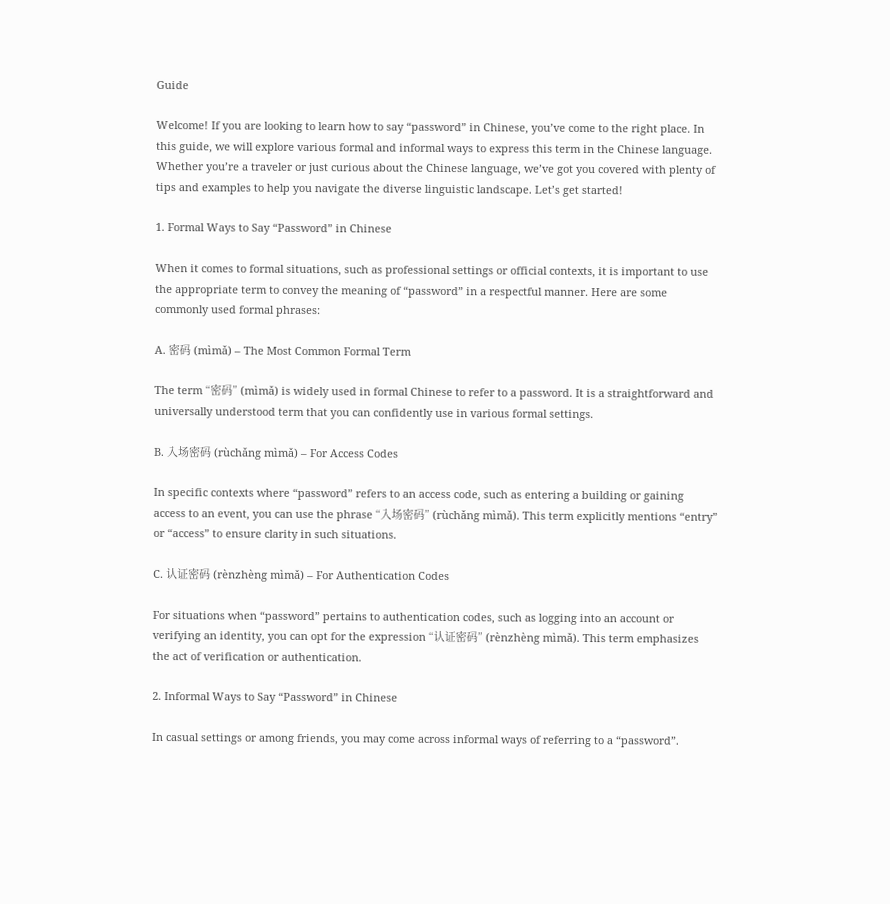Guide

Welcome! If you are looking to learn how to say “password” in Chinese, you’ve come to the right place. In this guide, we will explore various formal and informal ways to express this term in the Chinese language. Whether you’re a traveler or just curious about the Chinese language, we’ve got you covered with plenty of tips and examples to help you navigate the diverse linguistic landscape. Let’s get started!

1. Formal Ways to Say “Password” in Chinese

When it comes to formal situations, such as professional settings or official contexts, it is important to use the appropriate term to convey the meaning of “password” in a respectful manner. Here are some commonly used formal phrases:

A. 密码 (mìmǎ) – The Most Common Formal Term

The term “密码” (mìmǎ) is widely used in formal Chinese to refer to a password. It is a straightforward and universally understood term that you can confidently use in various formal settings.

B. 入场密码 (rùchǎng mìmǎ) – For Access Codes

In specific contexts where “password” refers to an access code, such as entering a building or gaining access to an event, you can use the phrase “入场密码” (rùchǎng mìmǎ). This term explicitly mentions “entry” or “access” to ensure clarity in such situations.

C. 认证密码 (rènzhèng mìmǎ) – For Authentication Codes

For situations when “password” pertains to authentication codes, such as logging into an account or verifying an identity, you can opt for the expression “认证密码” (rènzhèng mìmǎ). This term emphasizes the act of verification or authentication.

2. Informal Ways to Say “Password” in Chinese

In casual settings or among friends, you may come across informal ways of referring to a “password”.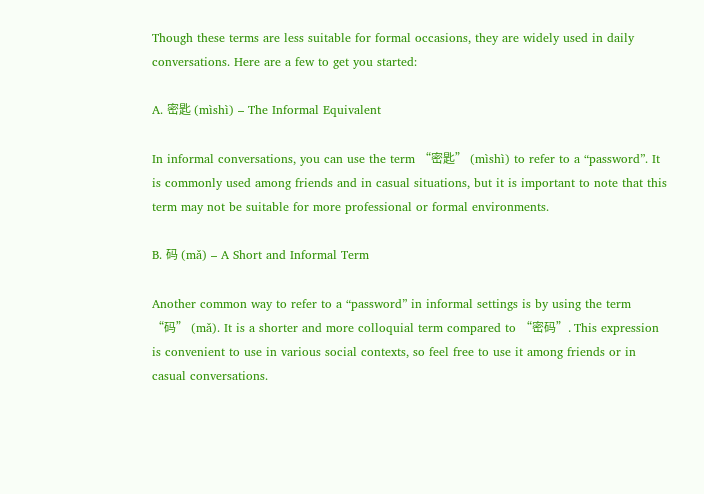Though these terms are less suitable for formal occasions, they are widely used in daily conversations. Here are a few to get you started:

A. 密匙 (mìshì) – The Informal Equivalent

In informal conversations, you can use the term “密匙” (mìshì) to refer to a “password”. It is commonly used among friends and in casual situations, but it is important to note that this term may not be suitable for more professional or formal environments.

B. 码 (mǎ) – A Short and Informal Term

Another common way to refer to a “password” in informal settings is by using the term “码” (mǎ). It is a shorter and more colloquial term compared to “密码”. This expression is convenient to use in various social contexts, so feel free to use it among friends or in casual conversations.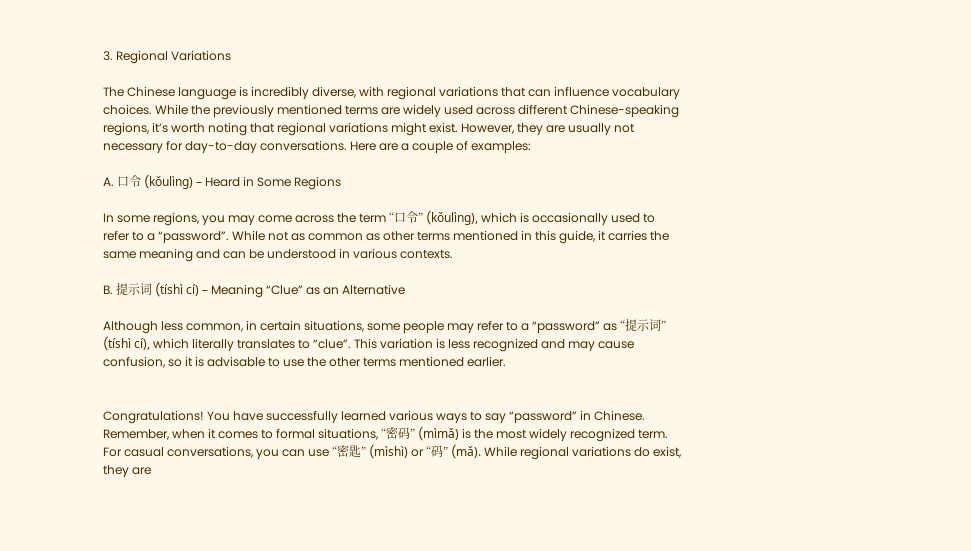3. Regional Variations

The Chinese language is incredibly diverse, with regional variations that can influence vocabulary choices. While the previously mentioned terms are widely used across different Chinese-speaking regions, it’s worth noting that regional variations might exist. However, they are usually not necessary for day-to-day conversations. Here are a couple of examples:

A. 口令 (kǒulìng) – Heard in Some Regions

In some regions, you may come across the term “口令” (kǒulìng), which is occasionally used to refer to a “password”. While not as common as other terms mentioned in this guide, it carries the same meaning and can be understood in various contexts.

B. 提示词 (tíshì cí) – Meaning “Clue” as an Alternative

Although less common, in certain situations, some people may refer to a “password” as “提示词” (tíshì cí), which literally translates to “clue”. This variation is less recognized and may cause confusion, so it is advisable to use the other terms mentioned earlier.


Congratulations! You have successfully learned various ways to say “password” in Chinese. Remember, when it comes to formal situations, “密码” (mìmǎ) is the most widely recognized term. For casual conversations, you can use “密匙” (mìshì) or “码” (mǎ). While regional variations do exist, they are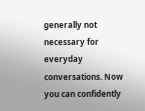generally not necessary for everyday conversations. Now you can confidently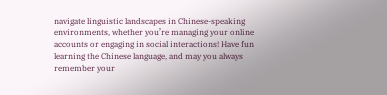navigate linguistic landscapes in Chinese-speaking environments, whether you’re managing your online accounts or engaging in social interactions! Have fun learning the Chinese language, and may you always remember your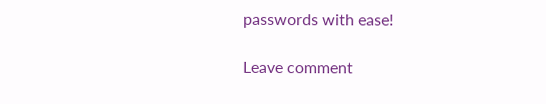passwords with ease!

Leave comment